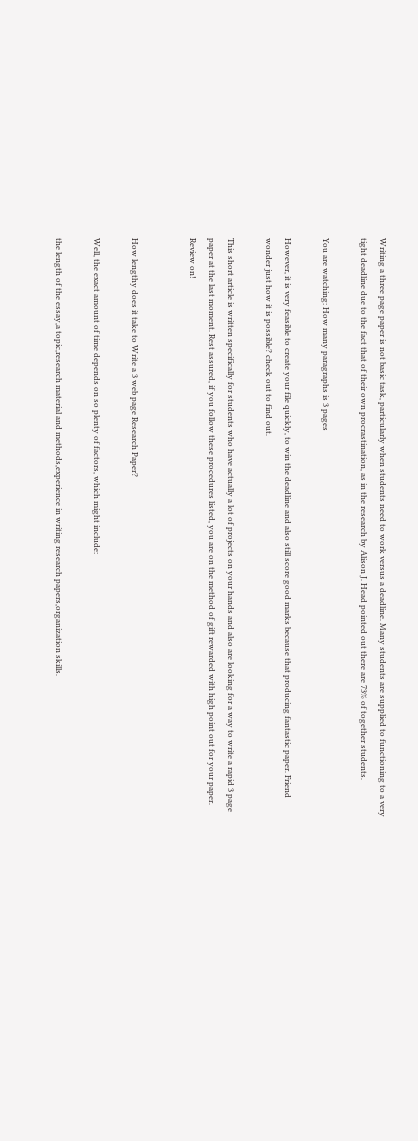Writing a three page paper is not basic task, particularly when students need to work versus a deadline. Many students are supplied to functioning to a very tight deadline due to the fact that of their own procrastination, as in the research by Alison J. Head pointed out there are 73% of together students.

You are watching: How many paragraphs is 3 pages

However, it is very feasible to create your file quickly, to win the deadline and also still score good marks because that producing fantastic paper. Friend wonder just how it is possible? check out to find out.

This short article is written specifically for students who have actually a lot of projects on your hands and also are looking for a way to write a rapid 3 page paper at the last moment. Rest assured, if you follow these procedures listed, you are on the method of gift rewarded with high point out for your paper. Review on!


How lengthy does it take to Write a 3 web page Research Paper?

Well, the exact amount of time depends on so plenty of factors, which might include:

the length of the essay,a topic,research material and methods,experience in writing research papers,organization skills.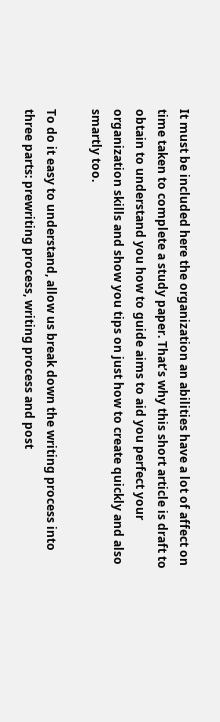It must be included here the organization an abilities have a lot of affect on time taken to complete a study paper. That’s why this short article is draft to obtain to understand you how to guide aims to aid you perfect your organization skills and show you tips on just how to create quickly and also smartly too.

To do it easy to understand, allow us break down the writing process into three parts: prewriting process, writing process and post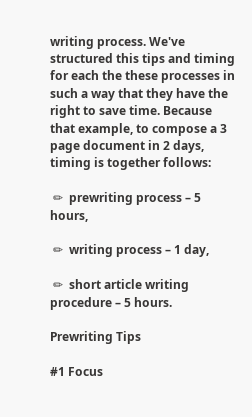writing process. We've structured this tips and timing for each the these processes in such a way that they have the right to save time. Because that example, to compose a 3 page document in 2 days, timing is together follows:

 ✏  prewriting process – 5 hours,

 ✏  writing process – 1 day,

 ✏  short article writing procedure – 5 hours.

Prewriting Tips

#1 Focus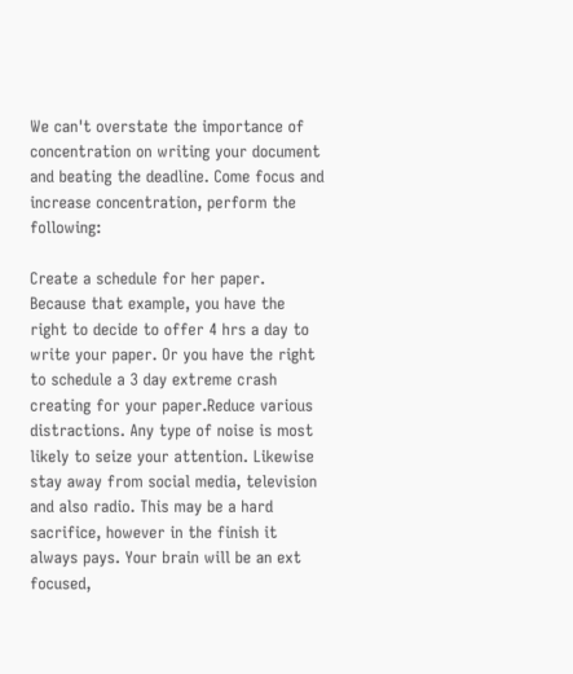We can't overstate the importance of concentration on writing your document and beating the deadline. Come focus and increase concentration, perform the following:

Create a schedule for her paper. Because that example, you have the right to decide to offer 4 hrs a day to write your paper. Or you have the right to schedule a 3 day extreme crash creating for your paper.Reduce various distractions. Any type of noise is most likely to seize your attention. Likewise stay away from social media, television and also radio. This may be a hard sacrifice, however in the finish it always pays. Your brain will be an ext focused,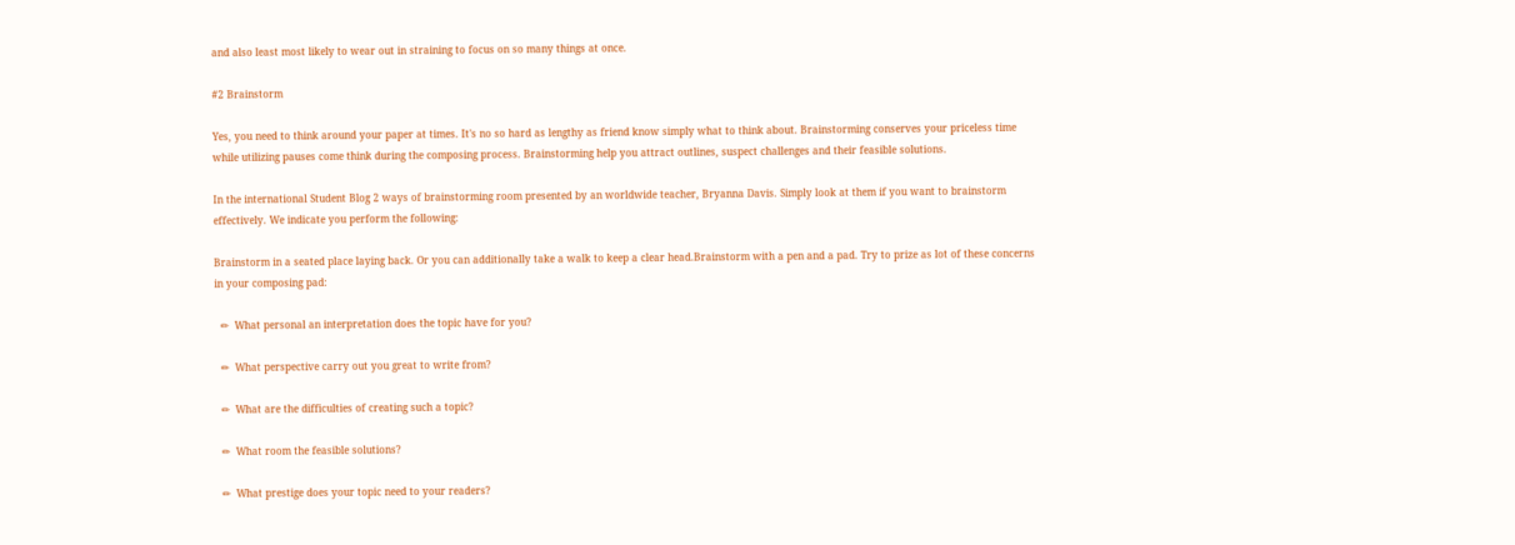and also least most likely to wear out in straining to focus on so many things at once.

#2 Brainstorm

Yes, you need to think around your paper at times. It's no so hard as lengthy as friend know simply what to think about. Brainstorming conserves your priceless time while utilizing pauses come think during the composing process. Brainstorming help you attract outlines, suspect challenges and their feasible solutions.

In the international Student Blog 2 ways of brainstorming room presented by an worldwide teacher, Bryanna Davis. Simply look at them if you want to brainstorm effectively. We indicate you perform the following:

Brainstorm in a seated place laying back. Or you can additionally take a walk to keep a clear head.Brainstorm with a pen and a pad. Try to prize as lot of these concerns in your composing pad:

  ✏  What personal an interpretation does the topic have for you?

  ✏  What perspective carry out you great to write from?

  ✏  What are the difficulties of creating such a topic?

  ✏  What room the feasible solutions?

  ✏  What prestige does your topic need to your readers?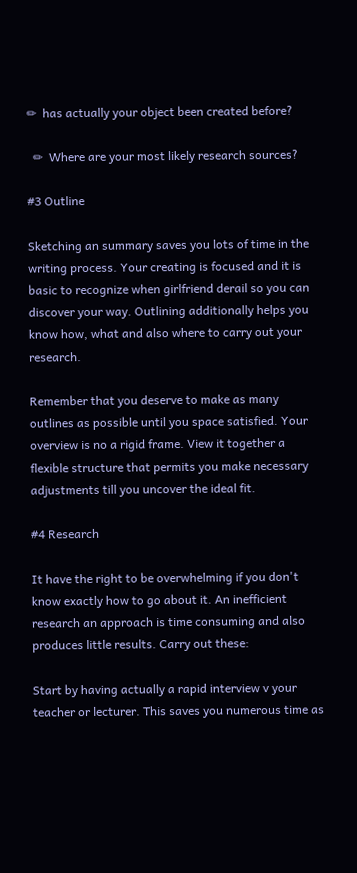✏  has actually your object been created before?

  ✏  Where are your most likely research sources?

#3 Outline

Sketching an summary saves you lots of time in the writing process. Your creating is focused and it is basic to recognize when girlfriend derail so you can discover your way. Outlining additionally helps you know how, what and also where to carry out your research.

Remember that you deserve to make as many outlines as possible until you space satisfied. Your overview is no a rigid frame. View it together a flexible structure that permits you make necessary adjustments till you uncover the ideal fit.

#4 Research

It have the right to be overwhelming if you don't know exactly how to go about it. An inefficient research an approach is time consuming and also produces little results. Carry out these:

Start by having actually a rapid interview v your teacher or lecturer. This saves you numerous time as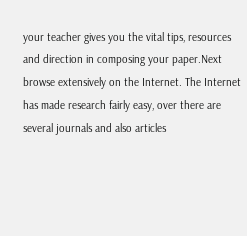your teacher gives you the vital tips, resources and direction in composing your paper.Next browse extensively on the Internet. The Internet has made research fairly easy, over there are several journals and also articles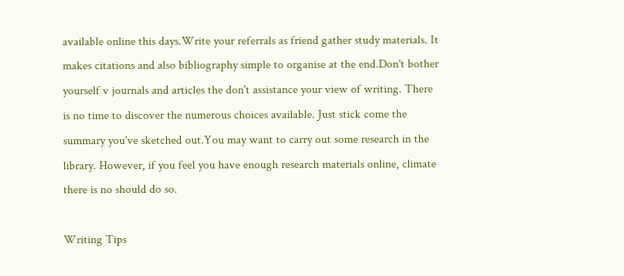available online this days.Write your referrals as friend gather study materials. It makes citations and also bibliography simple to organise at the end.Don't bother yourself v journals and articles the don't assistance your view of writing. There is no time to discover the numerous choices available. Just stick come the summary you've sketched out.You may want to carry out some research in the library. However, if you feel you have enough research materials online, climate there is no should do so.

Writing Tips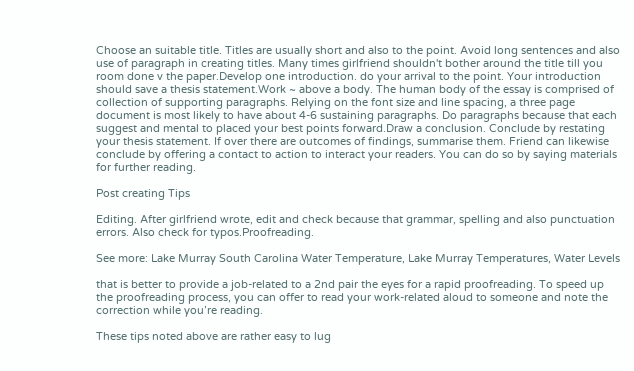Choose an suitable title. Titles are usually short and also to the point. Avoid long sentences and also use of paragraph in creating titles. Many times girlfriend shouldn't bother around the title till you room done v the paper.Develop one introduction. do your arrival to the point. Your introduction should save a thesis statement.Work ~ above a body. The human body of the essay is comprised of collection of supporting paragraphs. Relying on the font size and line spacing, a three page document is most likely to have about 4-6 sustaining paragraphs. Do paragraphs because that each suggest and mental to placed your best points forward.Draw a conclusion. Conclude by restating your thesis statement. If over there are outcomes of findings, summarise them. Friend can likewise conclude by offering a contact to action to interact your readers. You can do so by saying materials for further reading.

Post creating Tips

Editing. After girlfriend wrote, edit and check because that grammar, spelling and also punctuation errors. Also check for typos.Proofreading.

See more: Lake Murray South Carolina Water Temperature, Lake Murray Temperatures, Water Levels

that is better to provide a job-related to a 2nd pair the eyes for a rapid proofreading. To speed up the proofreading process, you can offer to read your work-related aloud to someone and note the correction while you’re reading.

These tips noted above are rather easy to lug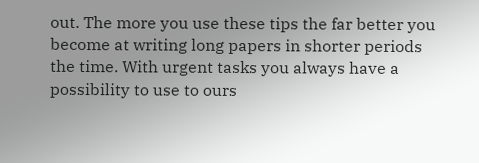out. The more you use these tips the far better you become at writing long papers in shorter periods the time. With urgent tasks you always have a possibility to use to ours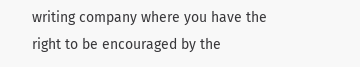writing company where you have the right to be encouraged by the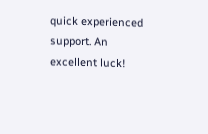quick experienced support. An excellent luck!